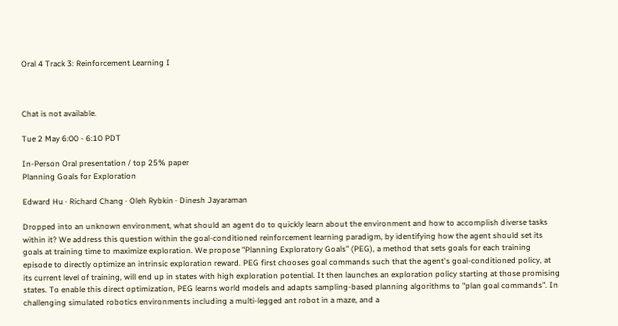Oral 4 Track 3: Reinforcement Learning I



Chat is not available.

Tue 2 May 6:00 - 6:10 PDT

In-Person Oral presentation / top 25% paper
Planning Goals for Exploration

Edward Hu · Richard Chang · Oleh Rybkin · Dinesh Jayaraman

Dropped into an unknown environment, what should an agent do to quickly learn about the environment and how to accomplish diverse tasks within it? We address this question within the goal-conditioned reinforcement learning paradigm, by identifying how the agent should set its goals at training time to maximize exploration. We propose "Planning Exploratory Goals" (PEG), a method that sets goals for each training episode to directly optimize an intrinsic exploration reward. PEG first chooses goal commands such that the agent's goal-conditioned policy, at its current level of training, will end up in states with high exploration potential. It then launches an exploration policy starting at those promising states. To enable this direct optimization, PEG learns world models and adapts sampling-based planning algorithms to "plan goal commands". In challenging simulated robotics environments including a multi-legged ant robot in a maze, and a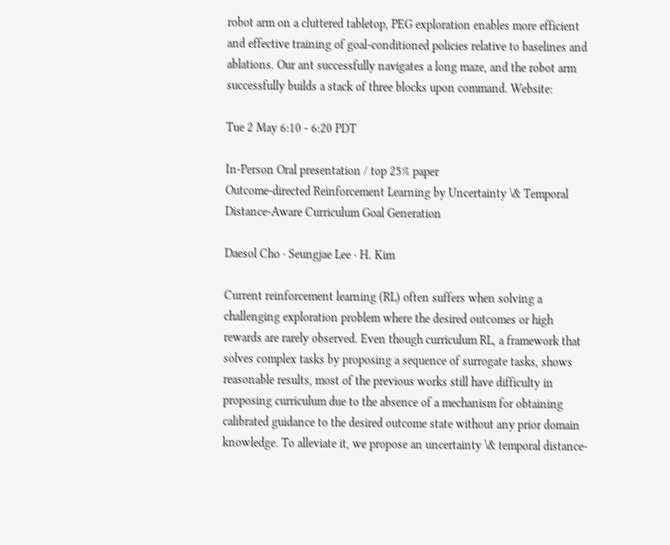robot arm on a cluttered tabletop, PEG exploration enables more efficient and effective training of goal-conditioned policies relative to baselines and ablations. Our ant successfully navigates a long maze, and the robot arm successfully builds a stack of three blocks upon command. Website:

Tue 2 May 6:10 - 6:20 PDT

In-Person Oral presentation / top 25% paper
Outcome-directed Reinforcement Learning by Uncertainty \& Temporal Distance-Aware Curriculum Goal Generation

Daesol Cho · Seungjae Lee · H. Kim

Current reinforcement learning (RL) often suffers when solving a challenging exploration problem where the desired outcomes or high rewards are rarely observed. Even though curriculum RL, a framework that solves complex tasks by proposing a sequence of surrogate tasks, shows reasonable results, most of the previous works still have difficulty in proposing curriculum due to the absence of a mechanism for obtaining calibrated guidance to the desired outcome state without any prior domain knowledge. To alleviate it, we propose an uncertainty \& temporal distance-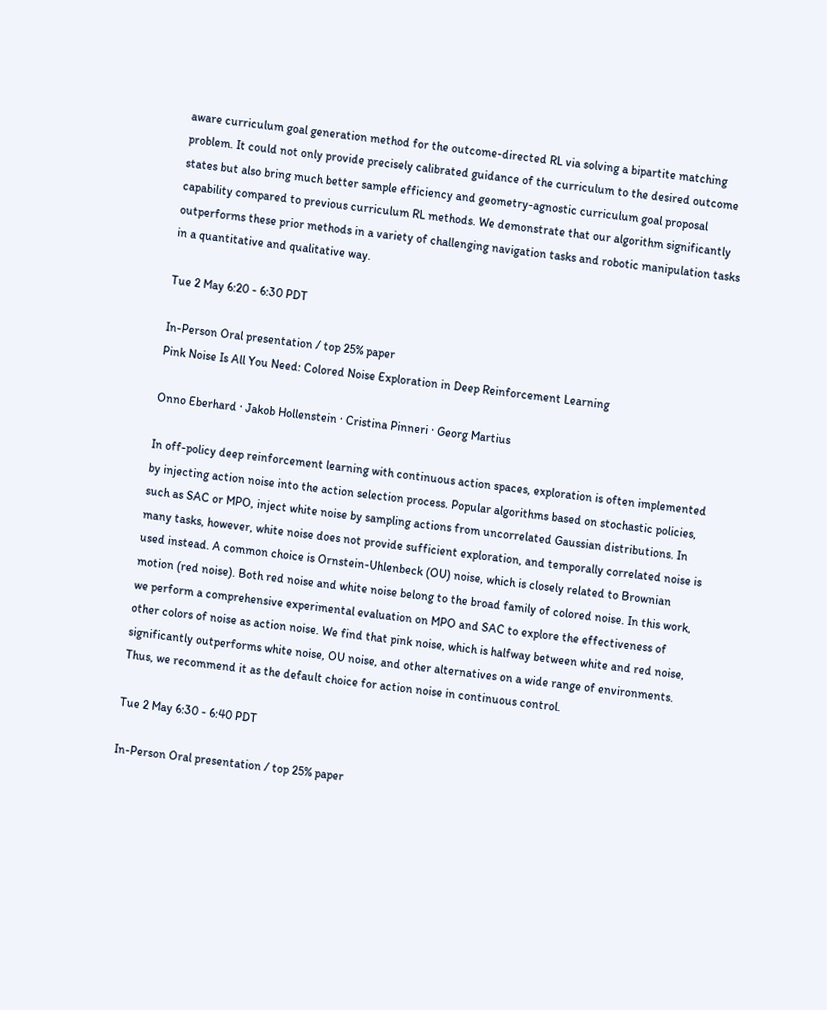aware curriculum goal generation method for the outcome-directed RL via solving a bipartite matching problem. It could not only provide precisely calibrated guidance of the curriculum to the desired outcome states but also bring much better sample efficiency and geometry-agnostic curriculum goal proposal capability compared to previous curriculum RL methods. We demonstrate that our algorithm significantly outperforms these prior methods in a variety of challenging navigation tasks and robotic manipulation tasks in a quantitative and qualitative way.

Tue 2 May 6:20 - 6:30 PDT

In-Person Oral presentation / top 25% paper
Pink Noise Is All You Need: Colored Noise Exploration in Deep Reinforcement Learning

Onno Eberhard · Jakob Hollenstein · Cristina Pinneri · Georg Martius

In off-policy deep reinforcement learning with continuous action spaces, exploration is often implemented by injecting action noise into the action selection process. Popular algorithms based on stochastic policies, such as SAC or MPO, inject white noise by sampling actions from uncorrelated Gaussian distributions. In many tasks, however, white noise does not provide sufficient exploration, and temporally correlated noise is used instead. A common choice is Ornstein-Uhlenbeck (OU) noise, which is closely related to Brownian motion (red noise). Both red noise and white noise belong to the broad family of colored noise. In this work, we perform a comprehensive experimental evaluation on MPO and SAC to explore the effectiveness of other colors of noise as action noise. We find that pink noise, which is halfway between white and red noise, significantly outperforms white noise, OU noise, and other alternatives on a wide range of environments. Thus, we recommend it as the default choice for action noise in continuous control.

Tue 2 May 6:30 - 6:40 PDT

In-Person Oral presentation / top 25% paper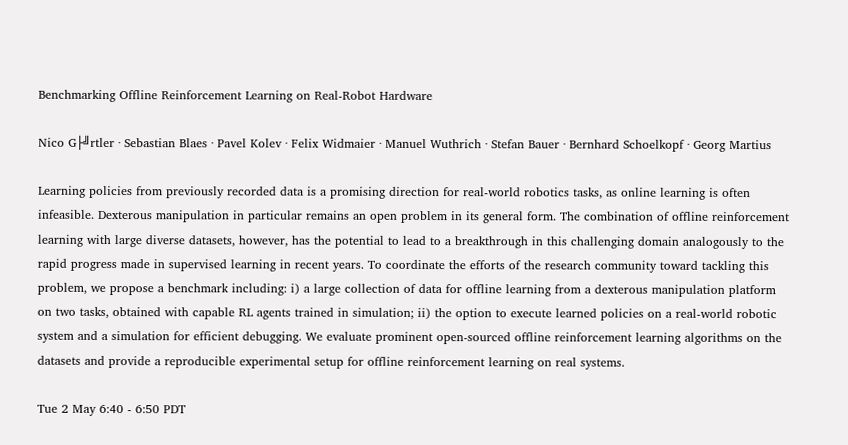Benchmarking Offline Reinforcement Learning on Real-Robot Hardware

Nico G├╝rtler · Sebastian Blaes · Pavel Kolev · Felix Widmaier · Manuel Wuthrich · Stefan Bauer · Bernhard Schoelkopf · Georg Martius

Learning policies from previously recorded data is a promising direction for real-world robotics tasks, as online learning is often infeasible. Dexterous manipulation in particular remains an open problem in its general form. The combination of offline reinforcement learning with large diverse datasets, however, has the potential to lead to a breakthrough in this challenging domain analogously to the rapid progress made in supervised learning in recent years. To coordinate the efforts of the research community toward tackling this problem, we propose a benchmark including: i) a large collection of data for offline learning from a dexterous manipulation platform on two tasks, obtained with capable RL agents trained in simulation; ii) the option to execute learned policies on a real-world robotic system and a simulation for efficient debugging. We evaluate prominent open-sourced offline reinforcement learning algorithms on the datasets and provide a reproducible experimental setup for offline reinforcement learning on real systems.

Tue 2 May 6:40 - 6:50 PDT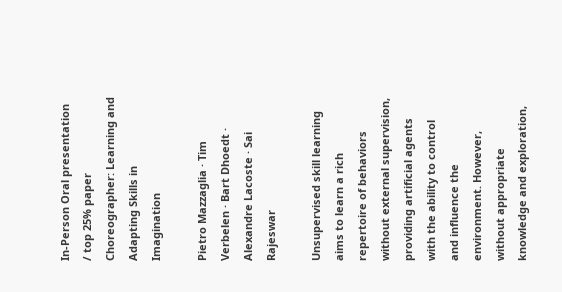In-Person Oral presentation / top 25% paper
Choreographer: Learning and Adapting Skills in Imagination

Pietro Mazzaglia · Tim Verbelen · Bart Dhoedt · Alexandre Lacoste · Sai Rajeswar

Unsupervised skill learning aims to learn a rich repertoire of behaviors without external supervision, providing artificial agents with the ability to control and influence the environment. However, without appropriate knowledge and exploration,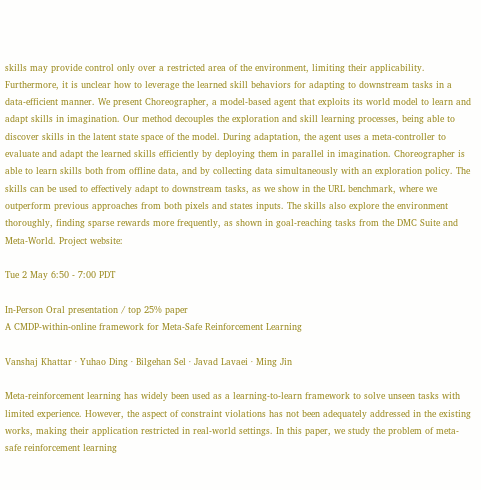skills may provide control only over a restricted area of the environment, limiting their applicability. Furthermore, it is unclear how to leverage the learned skill behaviors for adapting to downstream tasks in a data-efficient manner. We present Choreographer, a model-based agent that exploits its world model to learn and adapt skills in imagination. Our method decouples the exploration and skill learning processes, being able to discover skills in the latent state space of the model. During adaptation, the agent uses a meta-controller to evaluate and adapt the learned skills efficiently by deploying them in parallel in imagination. Choreographer is able to learn skills both from offline data, and by collecting data simultaneously with an exploration policy. The skills can be used to effectively adapt to downstream tasks, as we show in the URL benchmark, where we outperform previous approaches from both pixels and states inputs. The skills also explore the environment thoroughly, finding sparse rewards more frequently, as shown in goal-reaching tasks from the DMC Suite and Meta-World. Project website:

Tue 2 May 6:50 - 7:00 PDT

In-Person Oral presentation / top 25% paper
A CMDP-within-online framework for Meta-Safe Reinforcement Learning

Vanshaj Khattar · Yuhao Ding · Bilgehan Sel · Javad Lavaei · Ming Jin

Meta-reinforcement learning has widely been used as a learning-to-learn framework to solve unseen tasks with limited experience. However, the aspect of constraint violations has not been adequately addressed in the existing works, making their application restricted in real-world settings. In this paper, we study the problem of meta-safe reinforcement learning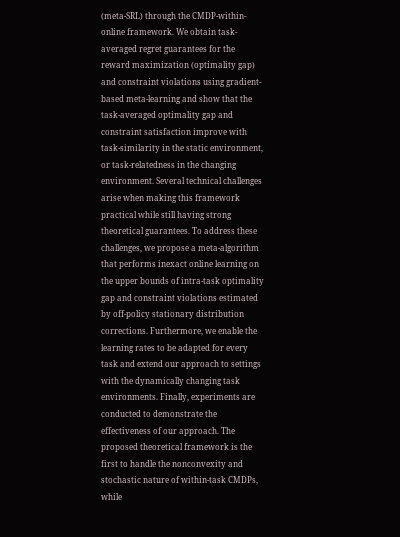(meta-SRL) through the CMDP-within-online framework. We obtain task-averaged regret guarantees for the reward maximization (optimality gap) and constraint violations using gradient-based meta-learning and show that the task-averaged optimality gap and constraint satisfaction improve with task-similarity in the static environment, or task-relatedness in the changing environment. Several technical challenges arise when making this framework practical while still having strong theoretical guarantees. To address these challenges, we propose a meta-algorithm that performs inexact online learning on the upper bounds of intra-task optimality gap and constraint violations estimated by off-policy stationary distribution corrections. Furthermore, we enable the learning rates to be adapted for every task and extend our approach to settings with the dynamically changing task environments. Finally, experiments are conducted to demonstrate the effectiveness of our approach. The proposed theoretical framework is the first to handle the nonconvexity and stochastic nature of within-task CMDPs, while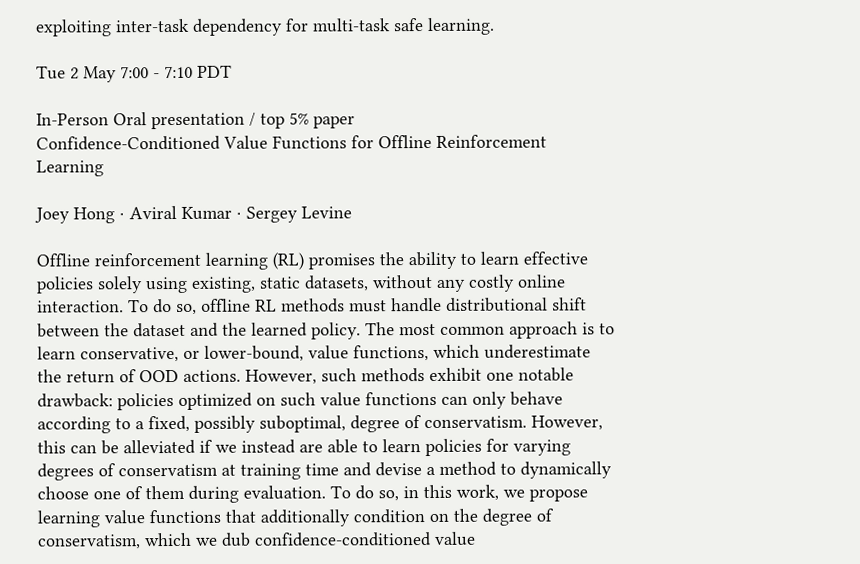exploiting inter-task dependency for multi-task safe learning.

Tue 2 May 7:00 - 7:10 PDT

In-Person Oral presentation / top 5% paper
Confidence-Conditioned Value Functions for Offline Reinforcement Learning

Joey Hong · Aviral Kumar · Sergey Levine

Offline reinforcement learning (RL) promises the ability to learn effective policies solely using existing, static datasets, without any costly online interaction. To do so, offline RL methods must handle distributional shift between the dataset and the learned policy. The most common approach is to learn conservative, or lower-bound, value functions, which underestimate the return of OOD actions. However, such methods exhibit one notable drawback: policies optimized on such value functions can only behave according to a fixed, possibly suboptimal, degree of conservatism. However, this can be alleviated if we instead are able to learn policies for varying degrees of conservatism at training time and devise a method to dynamically choose one of them during evaluation. To do so, in this work, we propose learning value functions that additionally condition on the degree of conservatism, which we dub confidence-conditioned value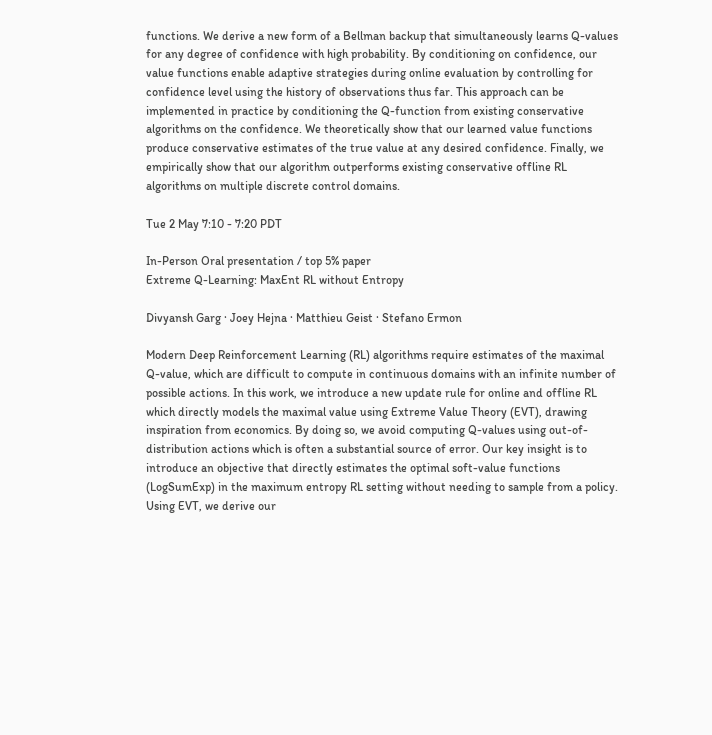functions. We derive a new form of a Bellman backup that simultaneously learns Q-values for any degree of confidence with high probability. By conditioning on confidence, our value functions enable adaptive strategies during online evaluation by controlling for confidence level using the history of observations thus far. This approach can be implemented in practice by conditioning the Q-function from existing conservative algorithms on the confidence. We theoretically show that our learned value functions produce conservative estimates of the true value at any desired confidence. Finally, we empirically show that our algorithm outperforms existing conservative offline RL algorithms on multiple discrete control domains.

Tue 2 May 7:10 - 7:20 PDT

In-Person Oral presentation / top 5% paper
Extreme Q-Learning: MaxEnt RL without Entropy

Divyansh Garg · Joey Hejna · Matthieu Geist · Stefano Ermon

Modern Deep Reinforcement Learning (RL) algorithms require estimates of the maximal Q-value, which are difficult to compute in continuous domains with an infinite number of possible actions. In this work, we introduce a new update rule for online and offline RL which directly models the maximal value using Extreme Value Theory (EVT), drawing inspiration from economics. By doing so, we avoid computing Q-values using out-of-distribution actions which is often a substantial source of error. Our key insight is to introduce an objective that directly estimates the optimal soft-value functions (LogSumExp) in the maximum entropy RL setting without needing to sample from a policy. Using EVT, we derive our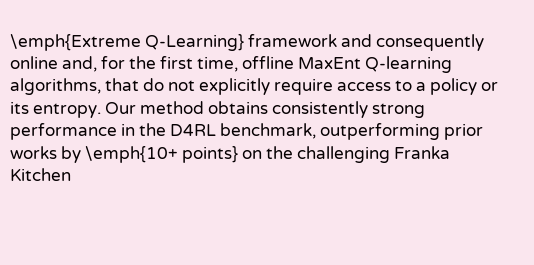\emph{Extreme Q-Learning} framework and consequently online and, for the first time, offline MaxEnt Q-learning algorithms, that do not explicitly require access to a policy or its entropy. Our method obtains consistently strong performance in the D4RL benchmark, outperforming prior works by \emph{10+ points} on the challenging Franka Kitchen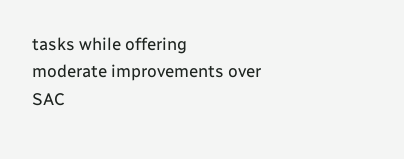tasks while offering moderate improvements over SAC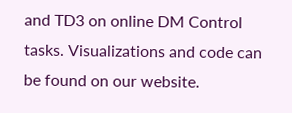and TD3 on online DM Control tasks. Visualizations and code can be found on our website.